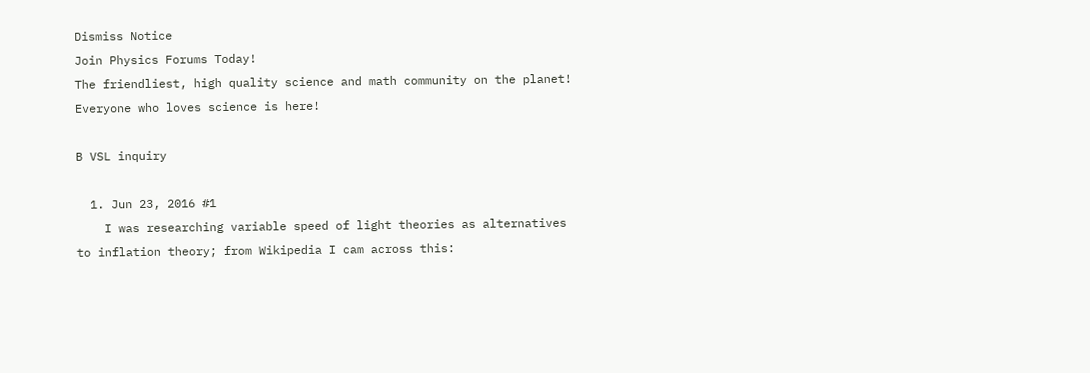Dismiss Notice
Join Physics Forums Today!
The friendliest, high quality science and math community on the planet! Everyone who loves science is here!

B VSL inquiry

  1. Jun 23, 2016 #1
    I was researching variable speed of light theories as alternatives to inflation theory; from Wikipedia I cam across this: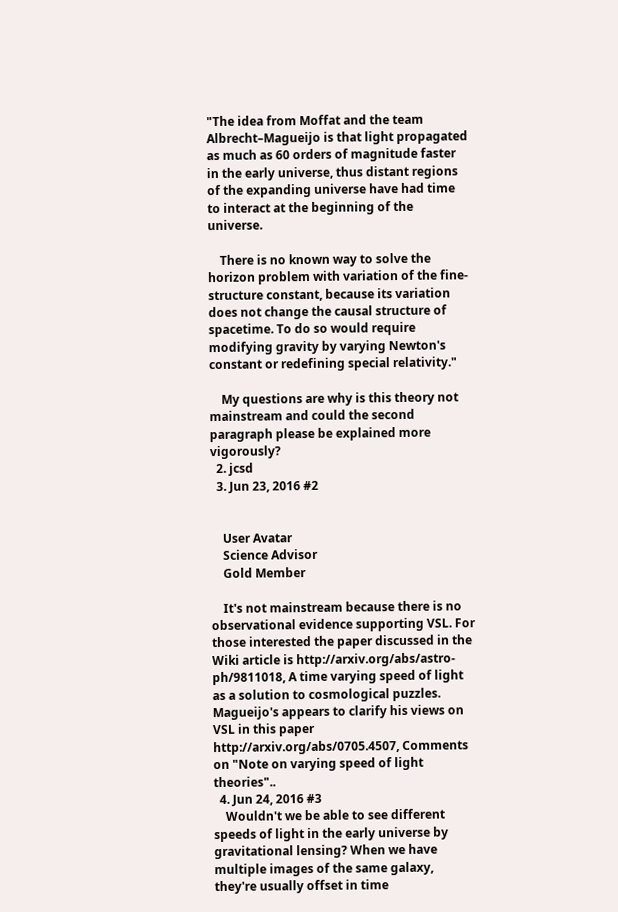"The idea from Moffat and the team Albrecht–Magueijo is that light propagated as much as 60 orders of magnitude faster in the early universe, thus distant regions of the expanding universe have had time to interact at the beginning of the universe.

    There is no known way to solve the horizon problem with variation of the fine-structure constant, because its variation does not change the causal structure of spacetime. To do so would require modifying gravity by varying Newton's constant or redefining special relativity."

    My questions are why is this theory not mainstream and could the second paragraph please be explained more vigorously?
  2. jcsd
  3. Jun 23, 2016 #2


    User Avatar
    Science Advisor
    Gold Member

    It's not mainstream because there is no observational evidence supporting VSL. For those interested the paper discussed in the Wiki article is http://arxiv.org/abs/astro-ph/9811018, A time varying speed of light as a solution to cosmological puzzles. Magueijo's appears to clarify his views on VSL in this paper http://arxiv.org/abs/0705.4507, Comments on "Note on varying speed of light theories"..
  4. Jun 24, 2016 #3
    Wouldn't we be able to see different speeds of light in the early universe by gravitational lensing? When we have multiple images of the same galaxy, they're usually offset in time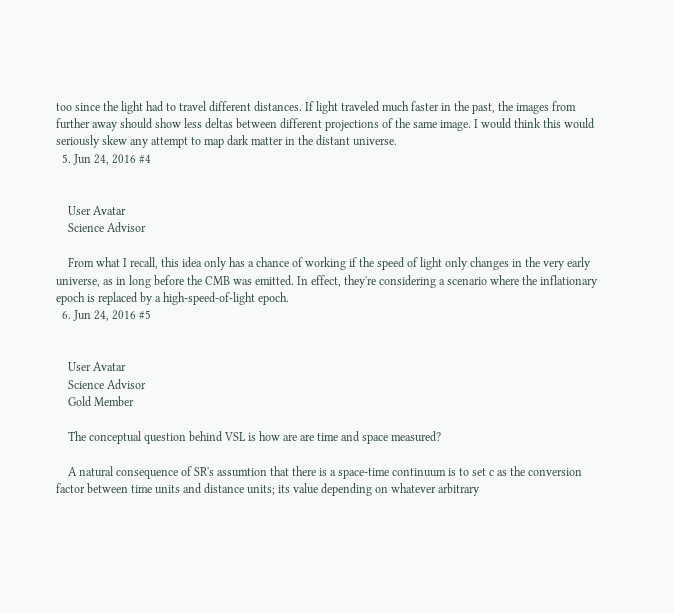too since the light had to travel different distances. If light traveled much faster in the past, the images from further away should show less deltas between different projections of the same image. I would think this would seriously skew any attempt to map dark matter in the distant universe.
  5. Jun 24, 2016 #4


    User Avatar
    Science Advisor

    From what I recall, this idea only has a chance of working if the speed of light only changes in the very early universe, as in long before the CMB was emitted. In effect, they're considering a scenario where the inflationary epoch is replaced by a high-speed-of-light epoch.
  6. Jun 24, 2016 #5


    User Avatar
    Science Advisor
    Gold Member

    The conceptual question behind VSL is how are are time and space measured?

    A natural consequence of SR's assumtion that there is a space-time continuum is to set c as the conversion factor between time units and distance units; its value depending on whatever arbitrary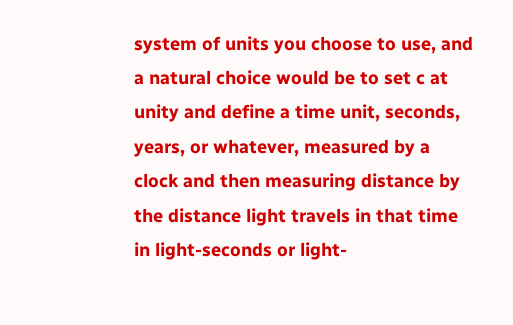system of units you choose to use, and a natural choice would be to set c at unity and define a time unit, seconds, years, or whatever, measured by a clock and then measuring distance by the distance light travels in that time in light-seconds or light-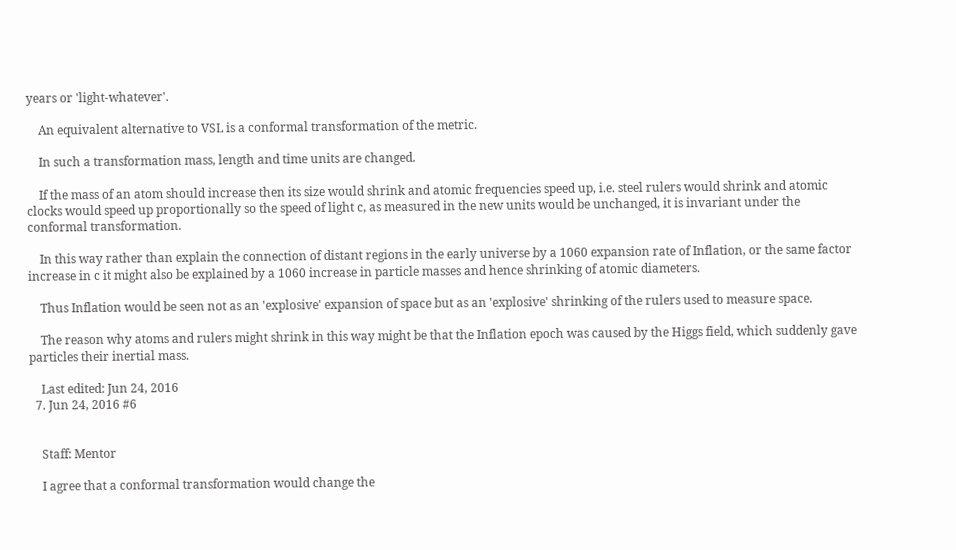years or 'light-whatever'.

    An equivalent alternative to VSL is a conformal transformation of the metric.

    In such a transformation mass, length and time units are changed.

    If the mass of an atom should increase then its size would shrink and atomic frequencies speed up, i.e. steel rulers would shrink and atomic clocks would speed up proportionally so the speed of light c, as measured in the new units would be unchanged, it is invariant under the conformal transformation.

    In this way rather than explain the connection of distant regions in the early universe by a 1060 expansion rate of Inflation, or the same factor increase in c it might also be explained by a 1060 increase in particle masses and hence shrinking of atomic diameters.

    Thus Inflation would be seen not as an 'explosive' expansion of space but as an 'explosive' shrinking of the rulers used to measure space.

    The reason why atoms and rulers might shrink in this way might be that the Inflation epoch was caused by the Higgs field, which suddenly gave particles their inertial mass.

    Last edited: Jun 24, 2016
  7. Jun 24, 2016 #6


    Staff: Mentor

    I agree that a conformal transformation would change the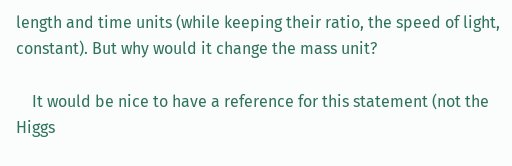length and time units (while keeping their ratio, the speed of light, constant). But why would it change the mass unit?

    It would be nice to have a reference for this statement (not the Higgs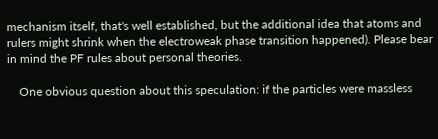mechanism itself, that's well established, but the additional idea that atoms and rulers might shrink when the electroweak phase transition happened). Please bear in mind the PF rules about personal theories.

    One obvious question about this speculation: if the particles were massless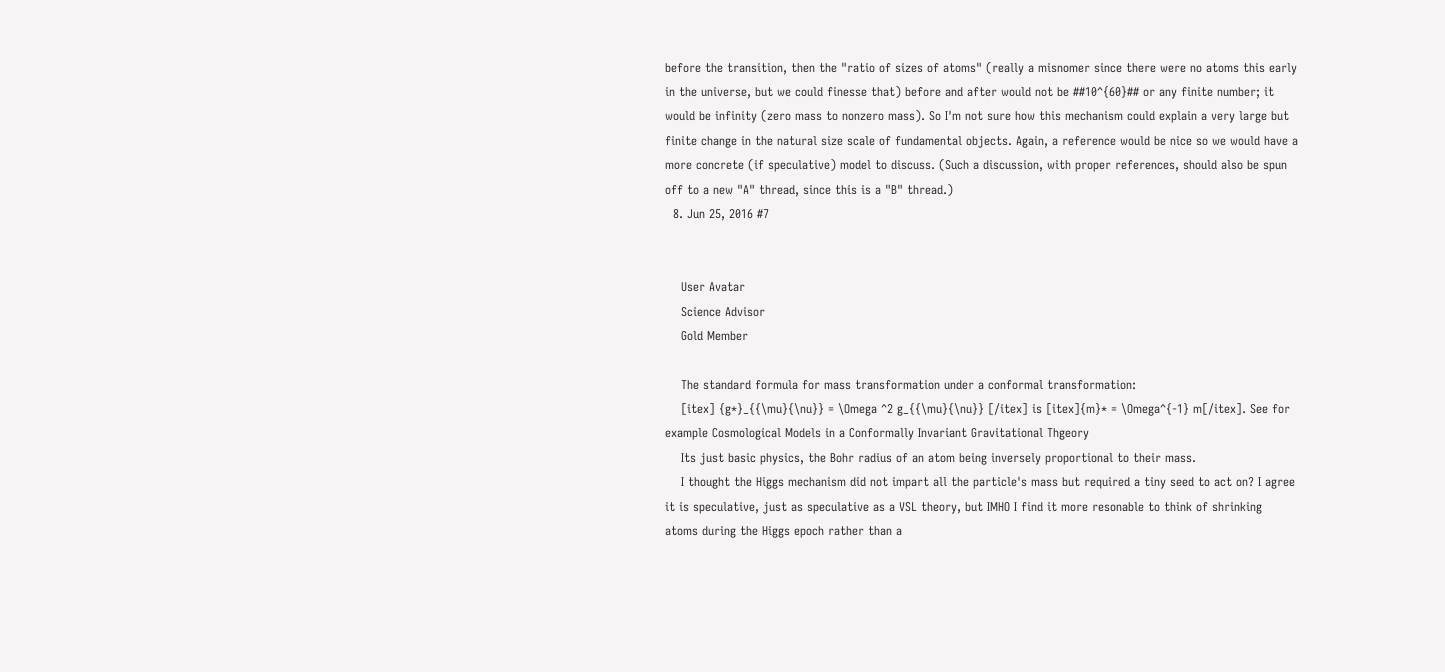before the transition, then the "ratio of sizes of atoms" (really a misnomer since there were no atoms this early in the universe, but we could finesse that) before and after would not be ##10^{60}## or any finite number; it would be infinity (zero mass to nonzero mass). So I'm not sure how this mechanism could explain a very large but finite change in the natural size scale of fundamental objects. Again, a reference would be nice so we would have a more concrete (if speculative) model to discuss. (Such a discussion, with proper references, should also be spun off to a new "A" thread, since this is a "B" thread.)
  8. Jun 25, 2016 #7


    User Avatar
    Science Advisor
    Gold Member

    The standard formula for mass transformation under a conformal transformation:
    [itex] {g*}_{{\mu}{\nu}} = \Omega ^2 g_{{\mu}{\nu}} [/itex] is [itex]{m}* = \Omega^{-1} m[/itex]. See for example Cosmological Models in a Conformally Invariant Gravitational Thgeory
    Its just basic physics, the Bohr radius of an atom being inversely proportional to their mass.
    I thought the Higgs mechanism did not impart all the particle's mass but required a tiny seed to act on? I agree it is speculative, just as speculative as a VSL theory, but IMHO I find it more resonable to think of shrinking atoms during the Higgs epoch rather than a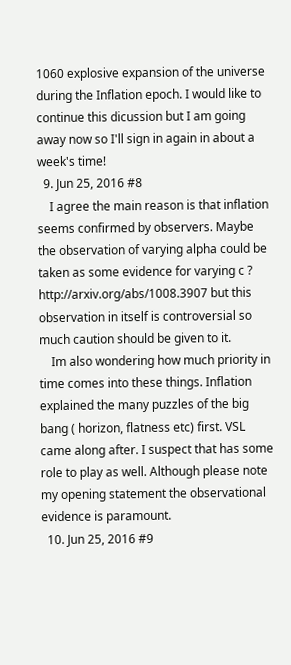1060 explosive expansion of the universe during the Inflation epoch. I would like to continue this dicussion but I am going away now so I'll sign in again in about a week's time!
  9. Jun 25, 2016 #8
    I agree the main reason is that inflation seems confirmed by observers. Maybe the observation of varying alpha could be taken as some evidence for varying c ? http://arxiv.org/abs/1008.3907 but this observation in itself is controversial so much caution should be given to it.
    Im also wondering how much priority in time comes into these things. Inflation explained the many puzzles of the big bang ( horizon, flatness etc) first. VSL came along after. I suspect that has some role to play as well. Although please note my opening statement the observational evidence is paramount.
  10. Jun 25, 2016 #9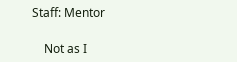Staff: Mentor

    Not as I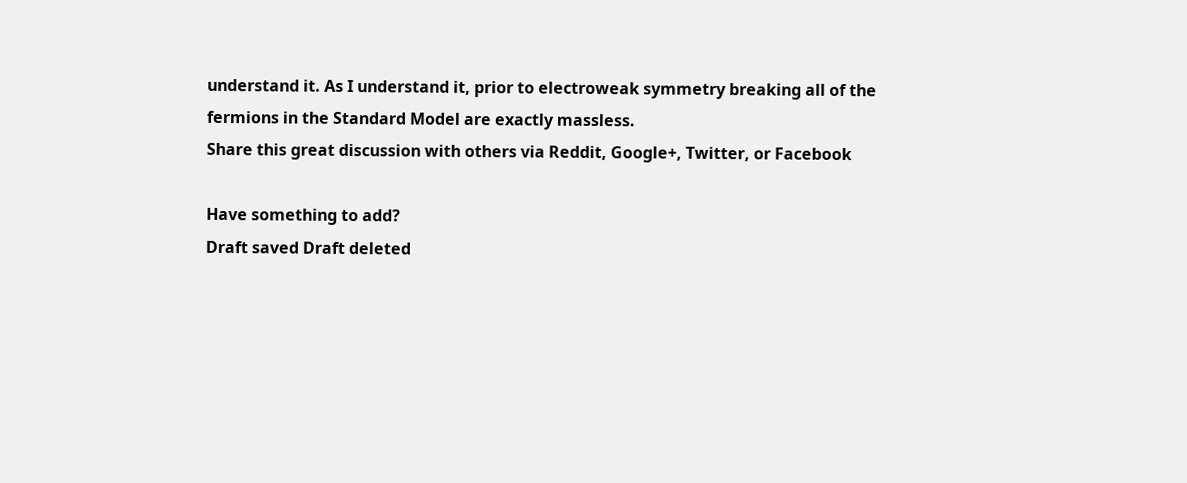understand it. As I understand it, prior to electroweak symmetry breaking all of the fermions in the Standard Model are exactly massless.
Share this great discussion with others via Reddit, Google+, Twitter, or Facebook

Have something to add?
Draft saved Draft deleted